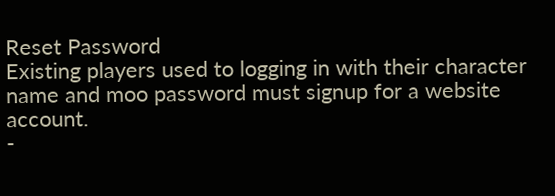Reset Password
Existing players used to logging in with their character name and moo password must signup for a website account.
-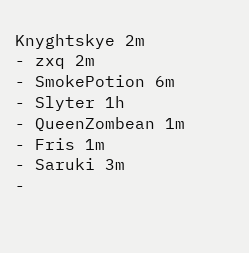Knyghtskye 2m
- zxq 2m
- SmokePotion 6m
- Slyter 1h
- QueenZombean 1m
- Fris 1m
- Saruki 3m
-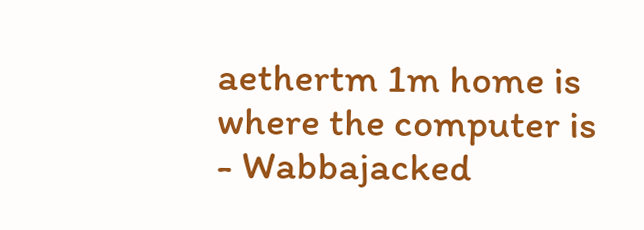aethertm 1m home is where the computer is
- Wabbajacked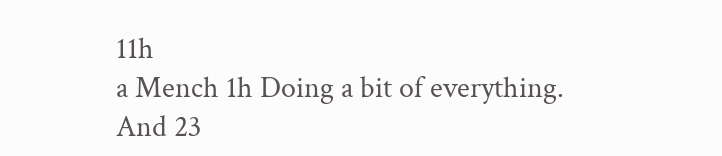11h
a Mench 1h Doing a bit of everything.
And 23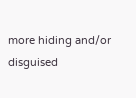more hiding and/or disguised